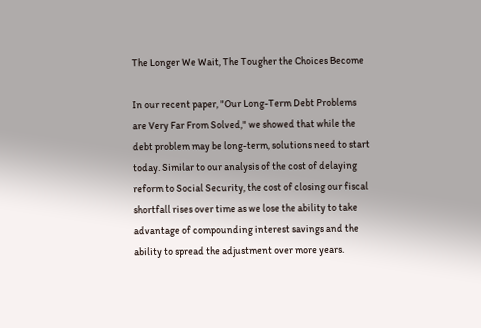The Longer We Wait, The Tougher the Choices Become

In our recent paper, "Our Long-Term Debt Problems are Very Far From Solved," we showed that while the debt problem may be long-term, solutions need to start today. Similar to our analysis of the cost of delaying reform to Social Security, the cost of closing our fiscal shortfall rises over time as we lose the ability to take advantage of compounding interest savings and the ability to spread the adjustment over more years.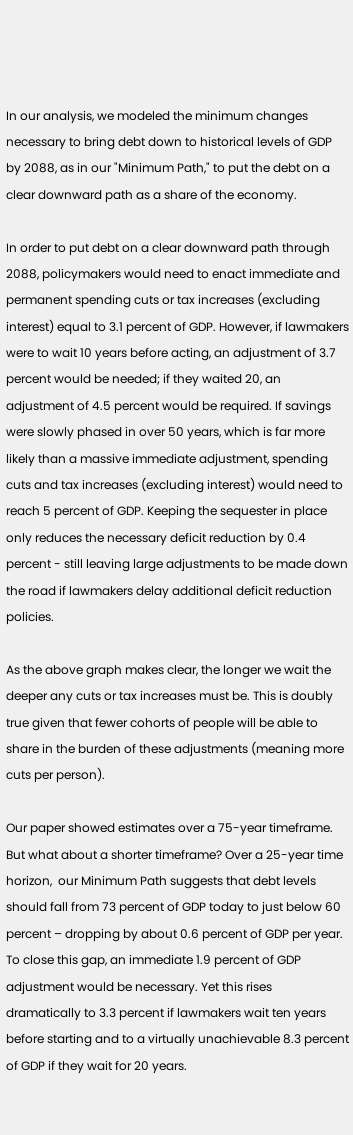In our analysis, we modeled the minimum changes necessary to bring debt down to historical levels of GDP by 2088, as in our "Minimum Path," to put the debt on a clear downward path as a share of the economy.

In order to put debt on a clear downward path through 2088, policymakers would need to enact immediate and permanent spending cuts or tax increases (excluding interest) equal to 3.1 percent of GDP. However, if lawmakers were to wait 10 years before acting, an adjustment of 3.7 percent would be needed; if they waited 20, an adjustment of 4.5 percent would be required. If savings were slowly phased in over 50 years, which is far more likely than a massive immediate adjustment, spending cuts and tax increases (excluding interest) would need to reach 5 percent of GDP. Keeping the sequester in place only reduces the necessary deficit reduction by 0.4 percent - still leaving large adjustments to be made down the road if lawmakers delay additional deficit reduction policies.

As the above graph makes clear, the longer we wait the deeper any cuts or tax increases must be. This is doubly true given that fewer cohorts of people will be able to share in the burden of these adjustments (meaning more cuts per person).

Our paper showed estimates over a 75-year timeframe. But what about a shorter timeframe? Over a 25-year time horizon,  our Minimum Path suggests that debt levels should fall from 73 percent of GDP today to just below 60 percent – dropping by about 0.6 percent of GDP per year. To close this gap, an immediate 1.9 percent of GDP adjustment would be necessary. Yet this rises dramatically to 3.3 percent if lawmakers wait ten years before starting and to a virtually unachievable 8.3 percent of GDP if they wait for 20 years.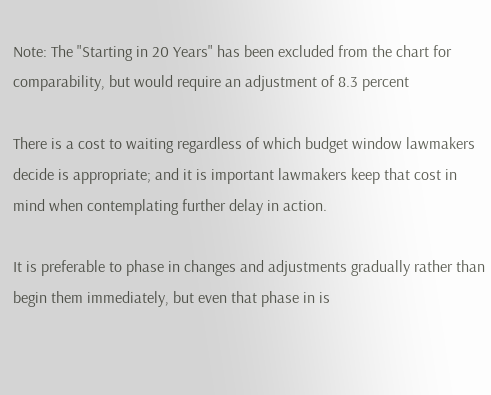Note: The "Starting in 20 Years" has been excluded from the chart for comparability, but would require an adjustment of 8.3 percent

There is a cost to waiting regardless of which budget window lawmakers decide is appropriate; and it is important lawmakers keep that cost in mind when contemplating further delay in action.

It is preferable to phase in changes and adjustments gradually rather than begin them immediately, but even that phase in is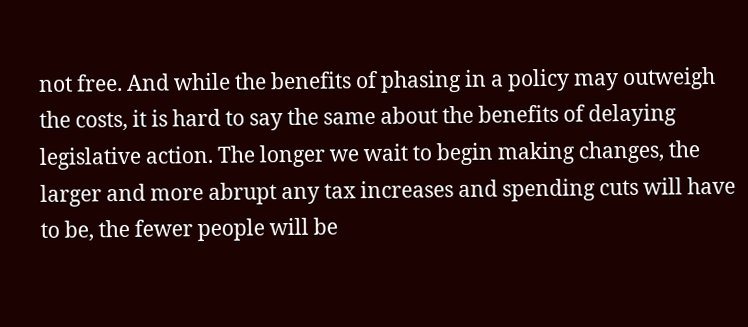not free. And while the benefits of phasing in a policy may outweigh the costs, it is hard to say the same about the benefits of delaying legislative action. The longer we wait to begin making changes, the larger and more abrupt any tax increases and spending cuts will have to be, the fewer people will be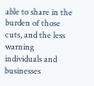able to share in the burden of those cuts, and the less warning individuals and businesses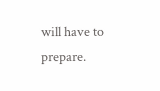will have to prepare.